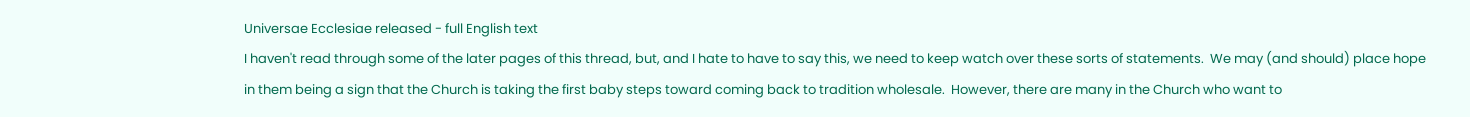Universae Ecclesiae released - full English text
I haven't read through some of the later pages of this thread, but, and I hate to have to say this, we need to keep watch over these sorts of statements.  We may (and should) place hope in them being a sign that the Church is taking the first baby steps toward coming back to tradition wholesale.  However, there are many in the Church who want to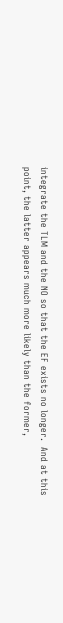integrate the TLM and the NO so that the EF exists no longer.  And at this point, the latter appears much more likely than the former,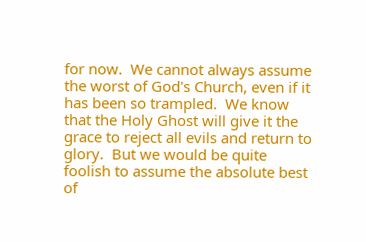for now.  We cannot always assume the worst of God's Church, even if it has been so trampled.  We know that the Holy Ghost will give it the grace to reject all evils and return to glory.  But we would be quite foolish to assume the absolute best of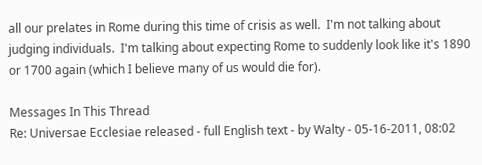all our prelates in Rome during this time of crisis as well.  I'm not talking about judging individuals.  I'm talking about expecting Rome to suddenly look like it's 1890 or 1700 again (which I believe many of us would die for).

Messages In This Thread
Re: Universae Ecclesiae released - full English text - by Walty - 05-16-2011, 08:02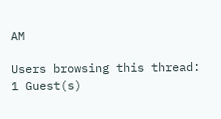AM

Users browsing this thread: 1 Guest(s)